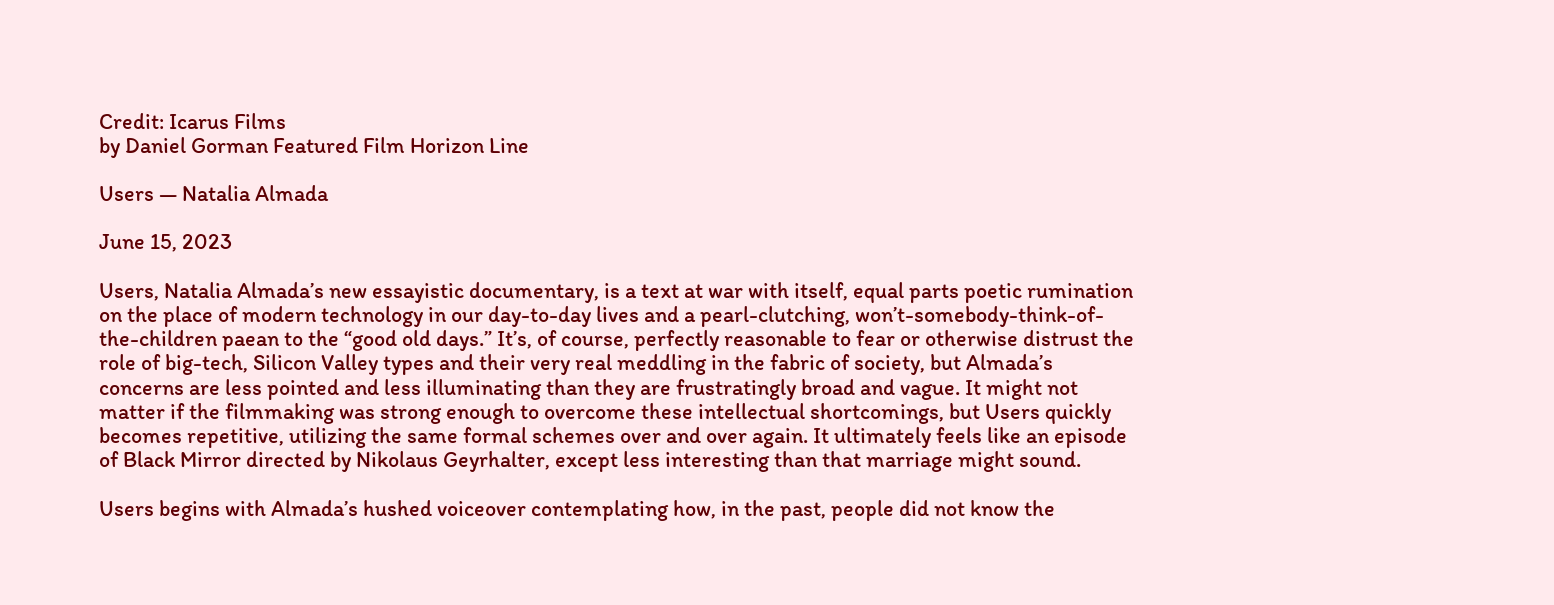Credit: Icarus Films
by Daniel Gorman Featured Film Horizon Line

Users — Natalia Almada

June 15, 2023

Users, Natalia Almada’s new essayistic documentary, is a text at war with itself, equal parts poetic rumination on the place of modern technology in our day-to-day lives and a pearl-clutching, won’t-somebody-think-of-the-children paean to the “good old days.” It’s, of course, perfectly reasonable to fear or otherwise distrust the role of big-tech, Silicon Valley types and their very real meddling in the fabric of society, but Almada’s concerns are less pointed and less illuminating than they are frustratingly broad and vague. It might not matter if the filmmaking was strong enough to overcome these intellectual shortcomings, but Users quickly becomes repetitive, utilizing the same formal schemes over and over again. It ultimately feels like an episode of Black Mirror directed by Nikolaus Geyrhalter, except less interesting than that marriage might sound.

Users begins with Almada’s hushed voiceover contemplating how, in the past, people did not know the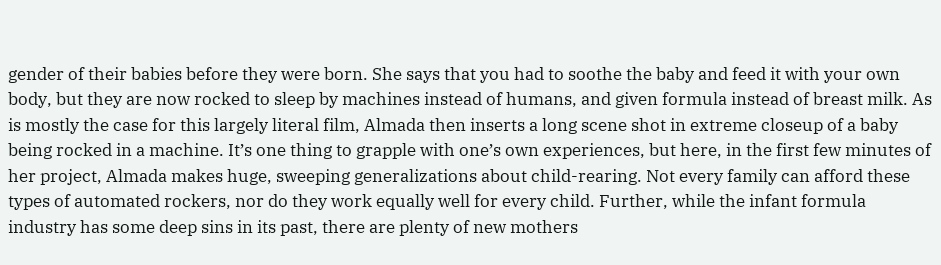gender of their babies before they were born. She says that you had to soothe the baby and feed it with your own body, but they are now rocked to sleep by machines instead of humans, and given formula instead of breast milk. As is mostly the case for this largely literal film, Almada then inserts a long scene shot in extreme closeup of a baby being rocked in a machine. It’s one thing to grapple with one’s own experiences, but here, in the first few minutes of her project, Almada makes huge, sweeping generalizations about child-rearing. Not every family can afford these types of automated rockers, nor do they work equally well for every child. Further, while the infant formula industry has some deep sins in its past, there are plenty of new mothers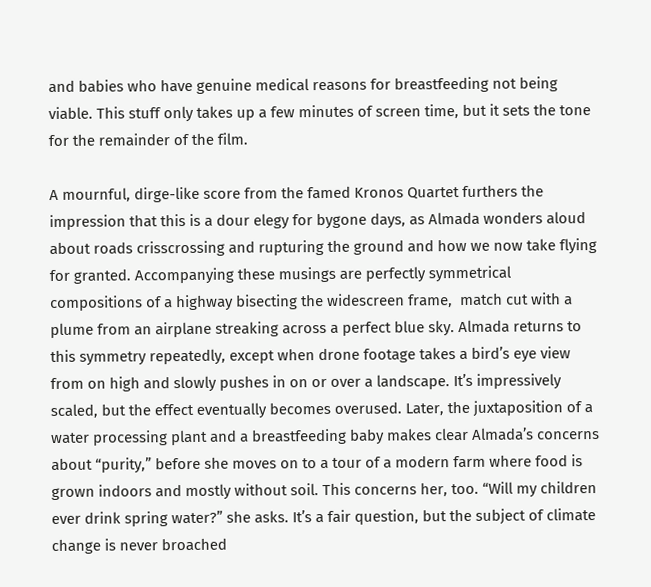and babies who have genuine medical reasons for breastfeeding not being viable. This stuff only takes up a few minutes of screen time, but it sets the tone for the remainder of the film.

A mournful, dirge-like score from the famed Kronos Quartet furthers the impression that this is a dour elegy for bygone days, as Almada wonders aloud about roads crisscrossing and rupturing the ground and how we now take flying for granted. Accompanying these musings are perfectly symmetrical compositions of a highway bisecting the widescreen frame,  match cut with a plume from an airplane streaking across a perfect blue sky. Almada returns to this symmetry repeatedly, except when drone footage takes a bird’s eye view from on high and slowly pushes in on or over a landscape. It’s impressively scaled, but the effect eventually becomes overused. Later, the juxtaposition of a water processing plant and a breastfeeding baby makes clear Almada’s concerns about “purity,” before she moves on to a tour of a modern farm where food is grown indoors and mostly without soil. This concerns her, too. “Will my children ever drink spring water?” she asks. It’s a fair question, but the subject of climate change is never broached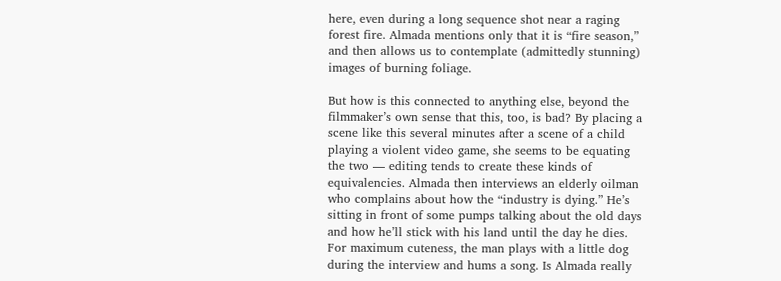here, even during a long sequence shot near a raging forest fire. Almada mentions only that it is “fire season,” and then allows us to contemplate (admittedly stunning) images of burning foliage.

But how is this connected to anything else, beyond the filmmaker’s own sense that this, too, is bad? By placing a scene like this several minutes after a scene of a child playing a violent video game, she seems to be equating the two — editing tends to create these kinds of equivalencies. Almada then interviews an elderly oilman who complains about how the “industry is dying.” He’s sitting in front of some pumps talking about the old days and how he’ll stick with his land until the day he dies. For maximum cuteness, the man plays with a little dog during the interview and hums a song. Is Almada really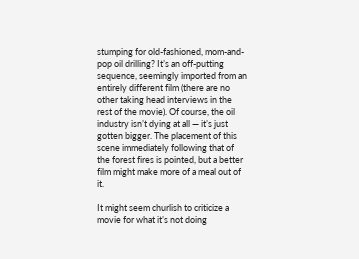stumping for old-fashioned, mom-and-pop oil drilling? It’s an off-putting sequence, seemingly imported from an entirely different film (there are no other taking head interviews in the rest of the movie). Of course, the oil industry isn’t dying at all — it’s just gotten bigger. The placement of this scene immediately following that of the forest fires is pointed, but a better film might make more of a meal out of it.

It might seem churlish to criticize a movie for what it’s not doing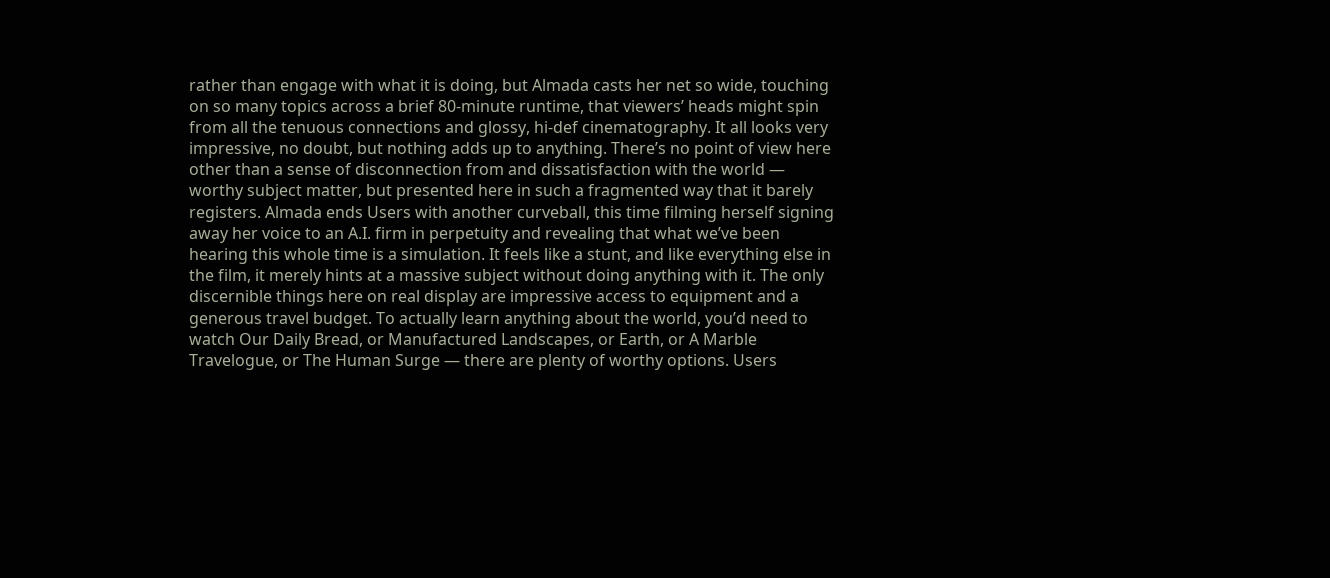rather than engage with what it is doing, but Almada casts her net so wide, touching on so many topics across a brief 80-minute runtime, that viewers’ heads might spin from all the tenuous connections and glossy, hi-def cinematography. It all looks very impressive, no doubt, but nothing adds up to anything. There’s no point of view here other than a sense of disconnection from and dissatisfaction with the world — worthy subject matter, but presented here in such a fragmented way that it barely registers. Almada ends Users with another curveball, this time filming herself signing away her voice to an A.I. firm in perpetuity and revealing that what we’ve been hearing this whole time is a simulation. It feels like a stunt, and like everything else in the film, it merely hints at a massive subject without doing anything with it. The only discernible things here on real display are impressive access to equipment and a generous travel budget. To actually learn anything about the world, you’d need to watch Our Daily Bread, or Manufactured Landscapes, or Earth, or A Marble Travelogue, or The Human Surge — there are plenty of worthy options. Users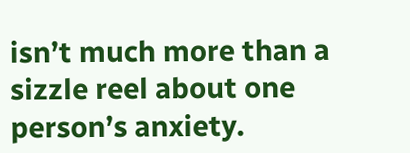isn’t much more than a sizzle reel about one person’s anxiety.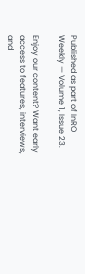Published as part of InRO Weekly — Volume 1, Issue 23.

Enjoy our content? Want early access to features, interviews, and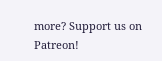more? Support us on Patreon!